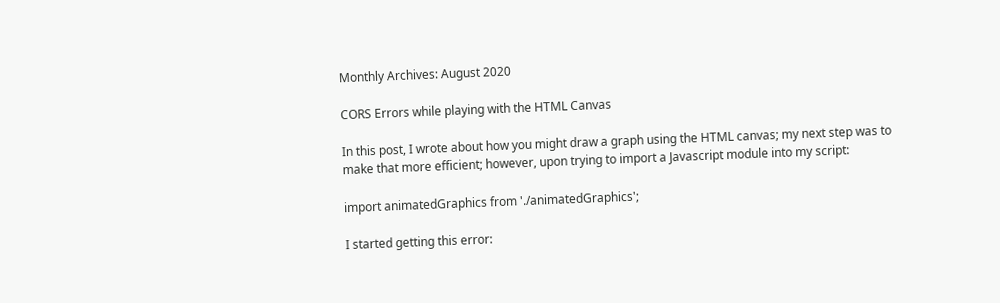Monthly Archives: August 2020

CORS Errors while playing with the HTML Canvas

In this post, I wrote about how you might draw a graph using the HTML canvas; my next step was to make that more efficient; however, upon trying to import a Javascript module into my script:

import animatedGraphics from './animatedGraphics';

I started getting this error: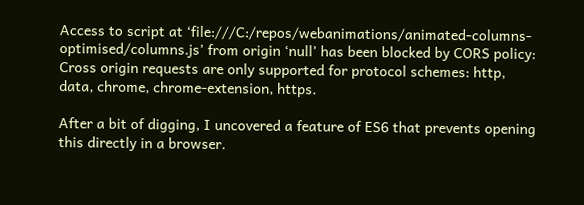Access to script at ‘file:///C:/repos/webanimations/animated-columns-optimised/columns.js’ from origin ‘null’ has been blocked by CORS policy: Cross origin requests are only supported for protocol schemes: http, data, chrome, chrome-extension, https.

After a bit of digging, I uncovered a feature of ES6 that prevents opening this directly in a browser.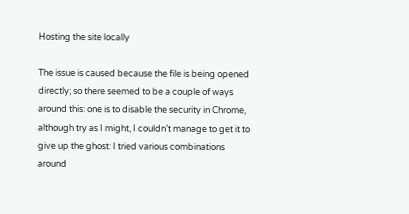Hosting the site locally

The issue is caused because the file is being opened directly; so there seemed to be a couple of ways around this: one is to disable the security in Chrome, although try as I might, I couldn’t manage to get it to give up the ghost: I tried various combinations around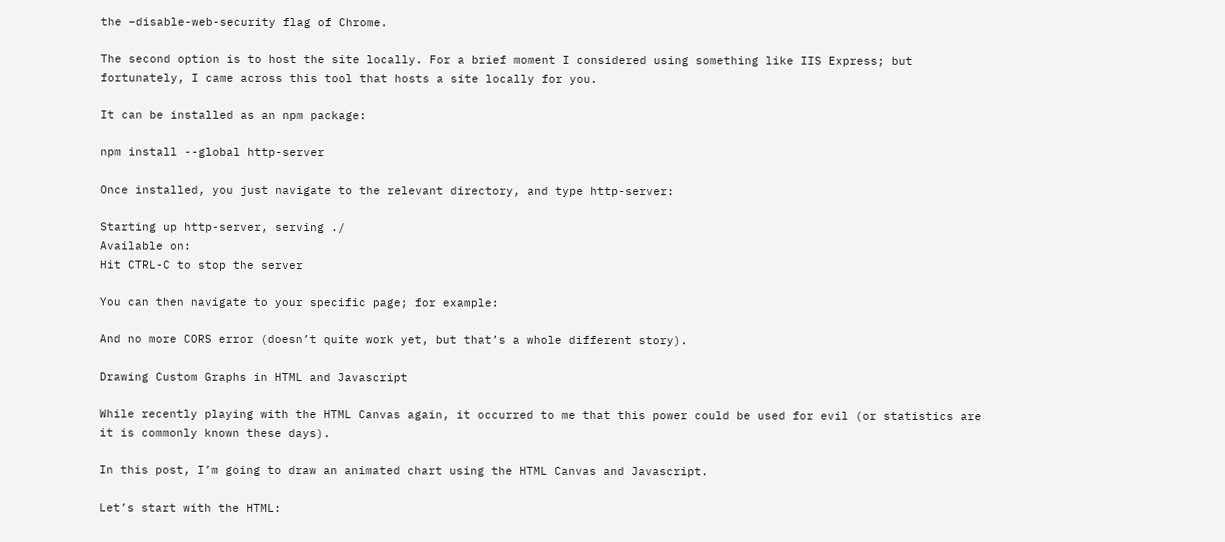the –disable-web-security flag of Chrome.

The second option is to host the site locally. For a brief moment I considered using something like IIS Express; but fortunately, I came across this tool that hosts a site locally for you.

It can be installed as an npm package:

npm install --global http-server

Once installed, you just navigate to the relevant directory, and type http-server:

Starting up http-server, serving ./
Available on:
Hit CTRL-C to stop the server

You can then navigate to your specific page; for example:

And no more CORS error (doesn’t quite work yet, but that’s a whole different story).

Drawing Custom Graphs in HTML and Javascript

While recently playing with the HTML Canvas again, it occurred to me that this power could be used for evil (or statistics are it is commonly known these days).

In this post, I’m going to draw an animated chart using the HTML Canvas and Javascript.

Let’s start with the HTML: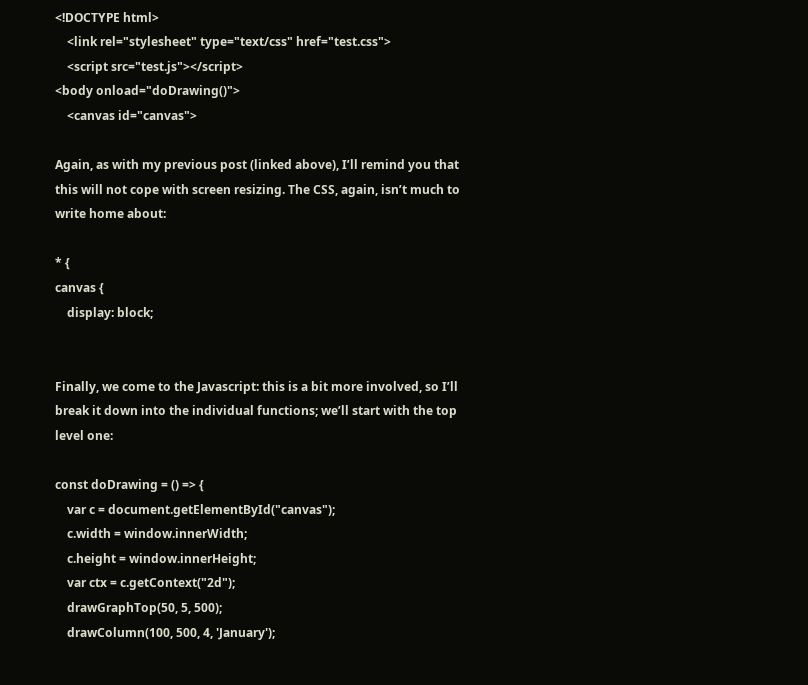<!DOCTYPE html>
    <link rel="stylesheet" type="text/css" href="test.css">
    <script src="test.js"></script>
<body onload="doDrawing()">
    <canvas id="canvas">

Again, as with my previous post (linked above), I’ll remind you that this will not cope with screen resizing. The CSS, again, isn’t much to write home about:

* {
canvas {
    display: block;


Finally, we come to the Javascript: this is a bit more involved, so I’ll break it down into the individual functions; we’ll start with the top level one:

const doDrawing = () => {
    var c = document.getElementById("canvas");
    c.width = window.innerWidth;
    c.height = window.innerHeight;
    var ctx = c.getContext("2d");
    drawGraphTop(50, 5, 500);
    drawColumn(100, 500, 4, 'January');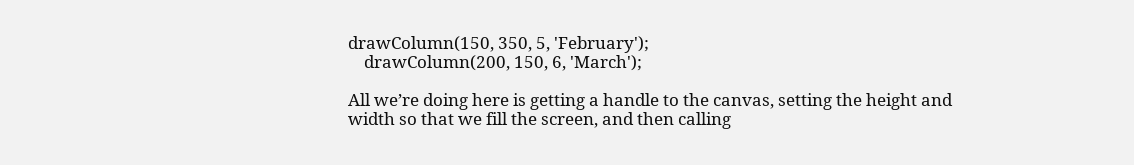drawColumn(150, 350, 5, 'February');
    drawColumn(200, 150, 6, 'March');

All we’re doing here is getting a handle to the canvas, setting the height and width so that we fill the screen, and then calling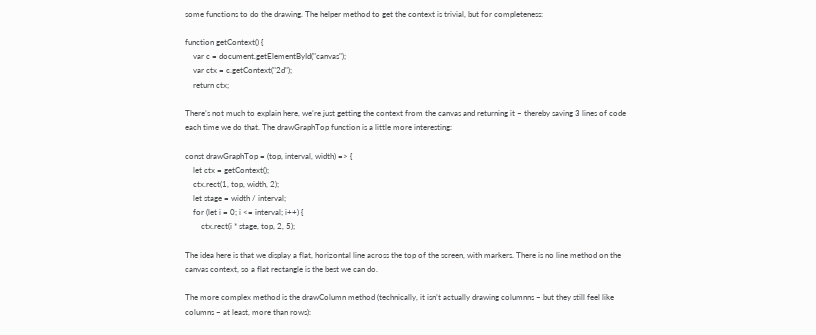some functions to do the drawing. The helper method to get the context is trivial, but for completeness:

function getContext() {
    var c = document.getElementById("canvas");
    var ctx = c.getContext("2d");
    return ctx;

There’s not much to explain here, we’re just getting the context from the canvas and returning it – thereby saving 3 lines of code each time we do that. The drawGraphTop function is a little more interesting:

const drawGraphTop = (top, interval, width) => {
    let ctx = getContext();
    ctx.rect(1, top, width, 2);
    let stage = width / interval;
    for (let i = 0; i <= interval; i++) {
        ctx.rect(i * stage, top, 2, 5);

The idea here is that we display a flat, horizontal line across the top of the screen, with markers. There is no line method on the canvas context, so a flat rectangle is the best we can do.

The more complex method is the drawColumn method (technically, it isn’t actually drawing columnns – but they still feel like columns – at least, more than rows):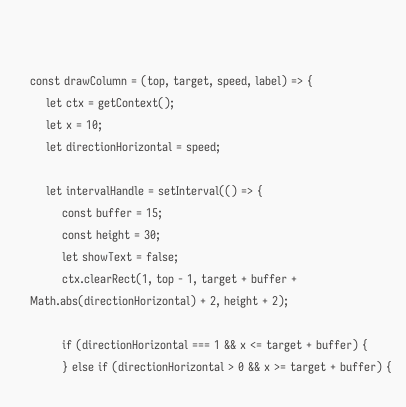const drawColumn = (top, target, speed, label) => {
    let ctx = getContext();
    let x = 10;
    let directionHorizontal = speed;

    let intervalHandle = setInterval(() => {
        const buffer = 15;
        const height = 30;
        let showText = false;
        ctx.clearRect(1, top - 1, target + buffer + Math.abs(directionHorizontal) + 2, height + 2);

        if (directionHorizontal === 1 && x <= target + buffer) {
        } else if (directionHorizontal > 0 && x >= target + buffer) {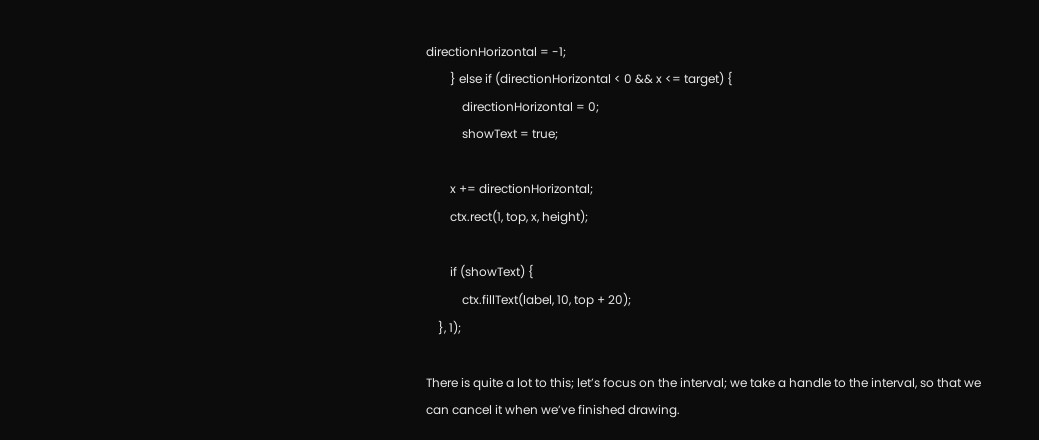directionHorizontal = -1;
        } else if (directionHorizontal < 0 && x <= target) {
            directionHorizontal = 0;
            showText = true;

        x += directionHorizontal;
        ctx.rect(1, top, x, height);

        if (showText) {
            ctx.fillText(label, 10, top + 20);
    }, 1);

There is quite a lot to this; let’s focus on the interval; we take a handle to the interval, so that we can cancel it when we’ve finished drawing.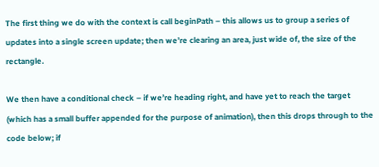The first thing we do with the context is call beginPath – this allows us to group a series of updates into a single screen update; then we’re clearing an area, just wide of, the size of the rectangle.

We then have a conditional check – if we’re heading right, and have yet to reach the target (which has a small buffer appended for the purpose of animation), then this drops through to the code below; if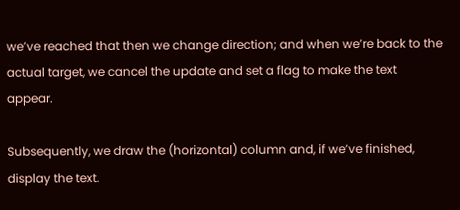we’ve reached that then we change direction; and when we’re back to the actual target, we cancel the update and set a flag to make the text appear.

Subsequently, we draw the (horizontal) column and, if we’ve finished, display the text.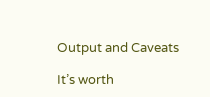Output and Caveats

It’s worth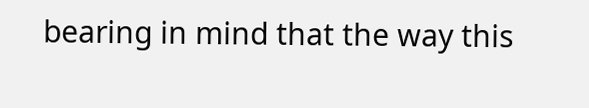bearing in mind that the way this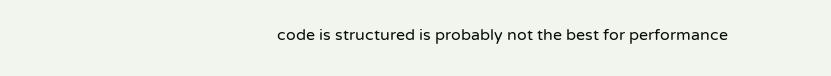code is structured is probably not the best for performance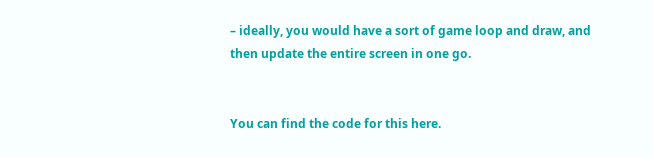– ideally, you would have a sort of game loop and draw, and then update the entire screen in one go.


You can find the code for this here.